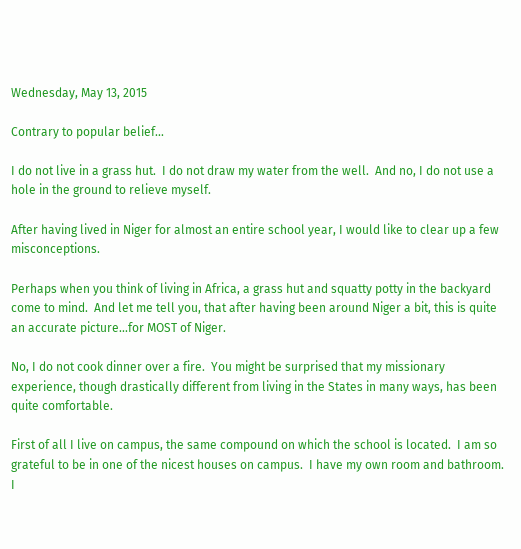Wednesday, May 13, 2015

Contrary to popular belief...

I do not live in a grass hut.  I do not draw my water from the well.  And no, I do not use a hole in the ground to relieve myself.

After having lived in Niger for almost an entire school year, I would like to clear up a few misconceptions.

Perhaps when you think of living in Africa, a grass hut and squatty potty in the backyard come to mind.  And let me tell you, that after having been around Niger a bit, this is quite an accurate picture...for MOST of Niger.

No, I do not cook dinner over a fire.  You might be surprised that my missionary experience, though drastically different from living in the States in many ways, has been quite comfortable.

First of all I live on campus, the same compound on which the school is located.  I am so grateful to be in one of the nicest houses on campus.  I have my own room and bathroom.  I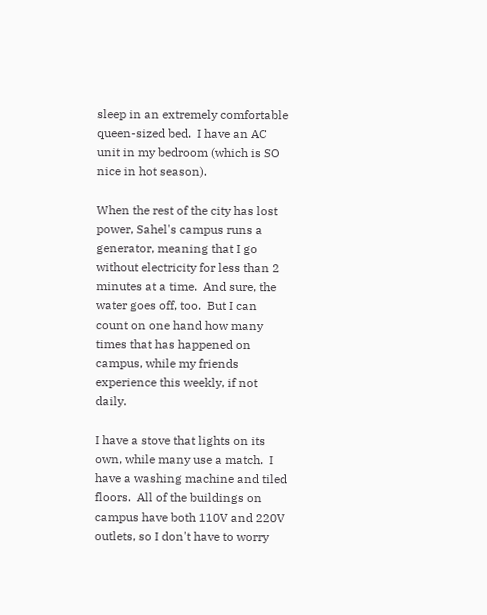sleep in an extremely comfortable queen-sized bed.  I have an AC unit in my bedroom (which is SO nice in hot season).

When the rest of the city has lost power, Sahel's campus runs a generator, meaning that I go without electricity for less than 2 minutes at a time.  And sure, the water goes off, too.  But I can count on one hand how many times that has happened on campus, while my friends experience this weekly, if not daily.

I have a stove that lights on its own, while many use a match.  I have a washing machine and tiled floors.  All of the buildings on campus have both 110V and 220V outlets, so I don't have to worry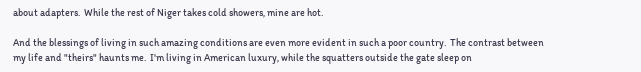about adapters.  While the rest of Niger takes cold showers, mine are hot.

And the blessings of living in such amazing conditions are even more evident in such a poor country.  The contrast between my life and "theirs" haunts me.  I'm living in American luxury, while the squatters outside the gate sleep on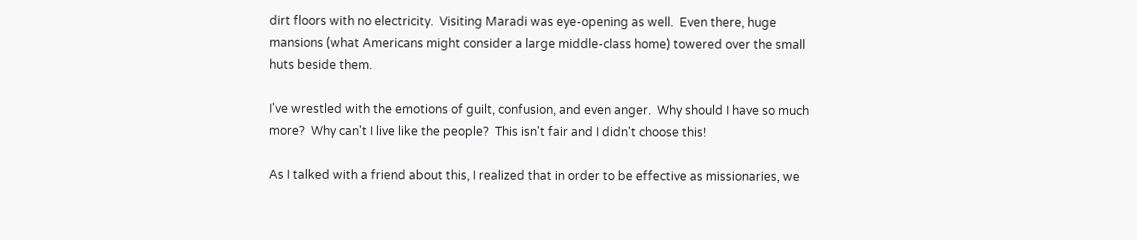dirt floors with no electricity.  Visiting Maradi was eye-opening as well.  Even there, huge mansions (what Americans might consider a large middle-class home) towered over the small huts beside them.

I've wrestled with the emotions of guilt, confusion, and even anger.  Why should I have so much more?  Why can't I live like the people?  This isn't fair and I didn't choose this!

As I talked with a friend about this, I realized that in order to be effective as missionaries, we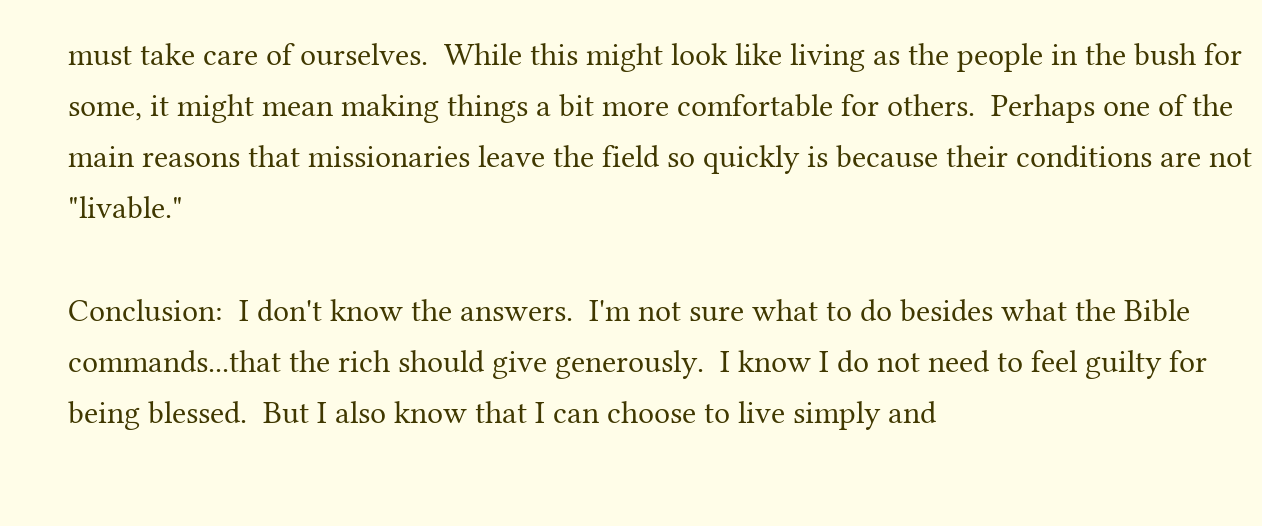must take care of ourselves.  While this might look like living as the people in the bush for some, it might mean making things a bit more comfortable for others.  Perhaps one of the main reasons that missionaries leave the field so quickly is because their conditions are not "livable."

Conclusion:  I don't know the answers.  I'm not sure what to do besides what the Bible commands...that the rich should give generously.  I know I do not need to feel guilty for being blessed.  But I also know that I can choose to live simply and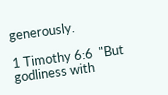generously.

1 Timothy 6:6  "But godliness with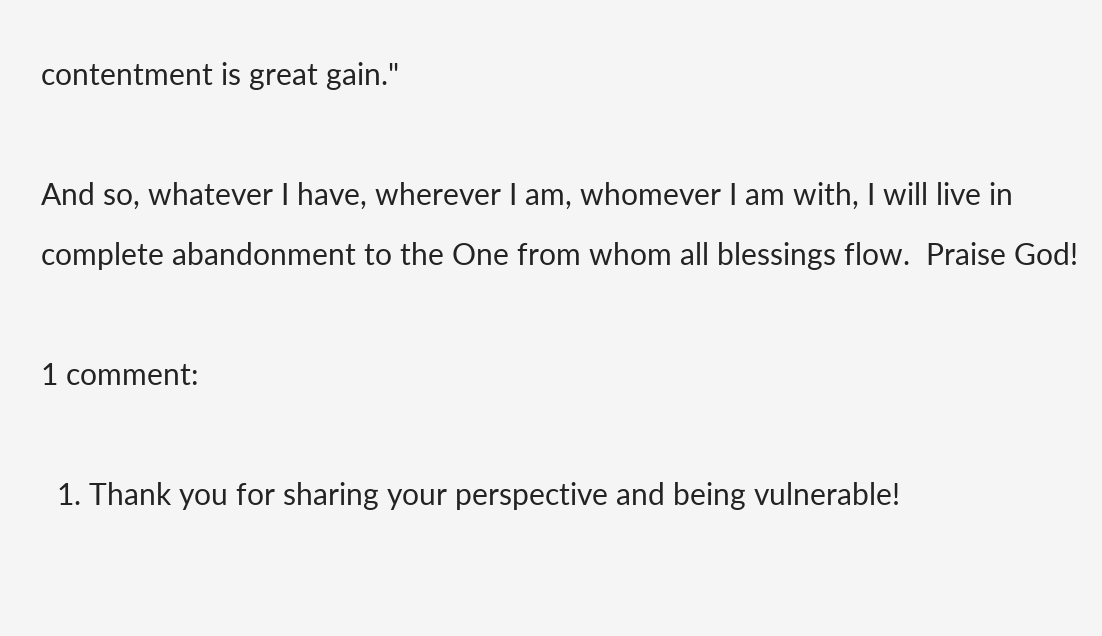contentment is great gain."

And so, whatever I have, wherever I am, whomever I am with, I will live in complete abandonment to the One from whom all blessings flow.  Praise God!

1 comment:

  1. Thank you for sharing your perspective and being vulnerable!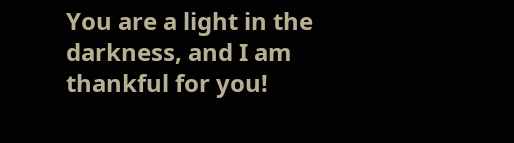You are a light in the darkness, and I am thankful for you!